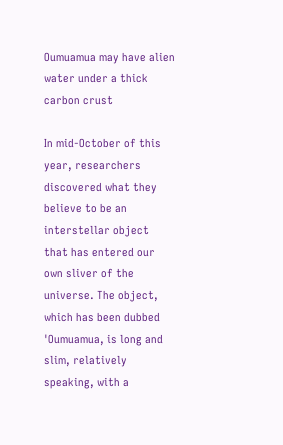Oumuamua may have alien water under a thick carbon crust

In mid-October of this year, researchers discovered what they believe to be an interstellar object that has entered our own sliver of the universe. The object, which has been dubbed 'Oumuamua, is long and slim, relatively speaking, with a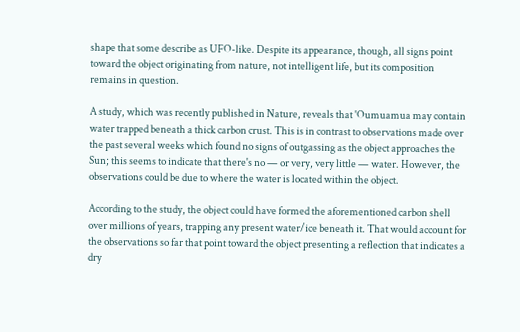shape that some describe as UFO-like. Despite its appearance, though, all signs point toward the object originating from nature, not intelligent life, but its composition remains in question.

A study, which was recently published in Nature, reveals that 'Oumuamua may contain water trapped beneath a thick carbon crust. This is in contrast to observations made over the past several weeks which found no signs of outgassing as the object approaches the Sun; this seems to indicate that there's no — or very, very little — water. However, the observations could be due to where the water is located within the object.

According to the study, the object could have formed the aforementioned carbon shell over millions of years, trapping any present water/ice beneath it. That would account for the observations so far that point toward the object presenting a reflection that indicates a dry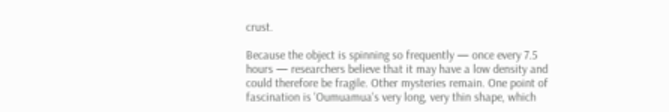crust.

Because the object is spinning so frequently — once every 7.5 hours — researchers believe that it may have a low density and could therefore be fragile. Other mysteries remain. One point of fascination is 'Oumuamua's very long, very thin shape, which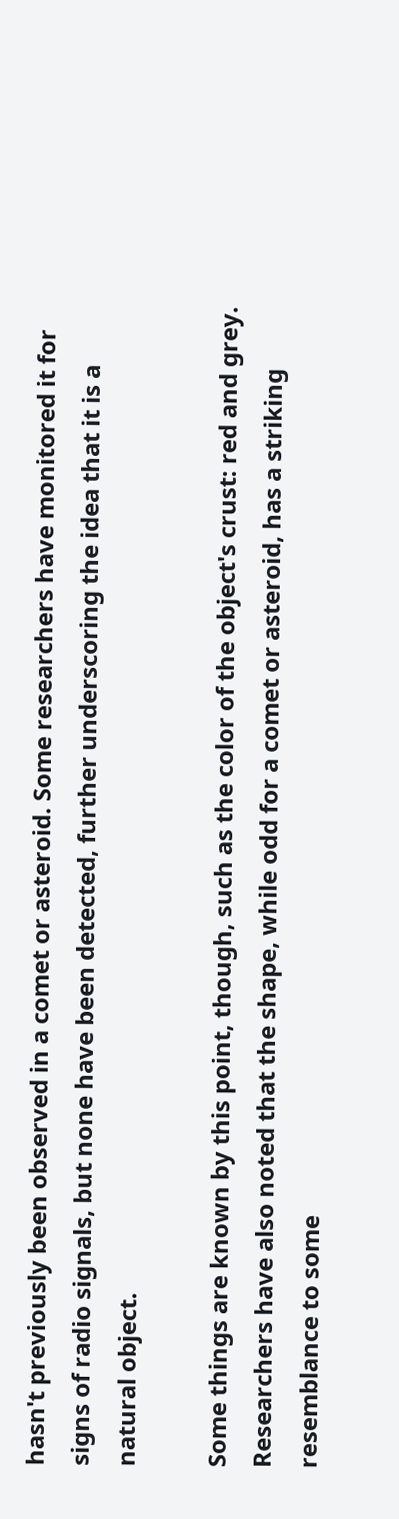hasn't previously been observed in a comet or asteroid. Some researchers have monitored it for signs of radio signals, but none have been detected, further underscoring the idea that it is a natural object.

Some things are known by this point, though, such as the color of the object's crust: red and grey. Researchers have also noted that the shape, while odd for a comet or asteroid, has a striking resemblance to some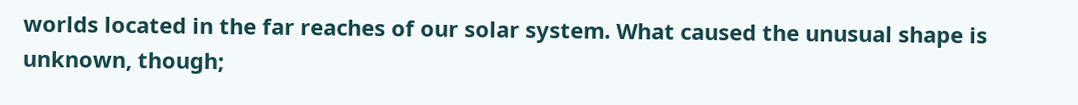worlds located in the far reaches of our solar system. What caused the unusual shape is unknown, though;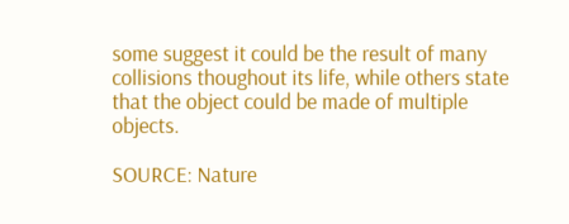some suggest it could be the result of many collisions thoughout its life, while others state that the object could be made of multiple objects.

SOURCE: Nature